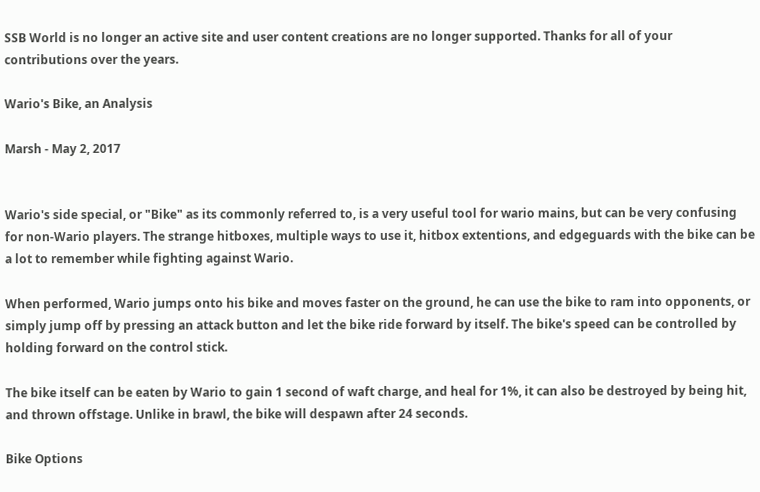SSB World is no longer an active site and user content creations are no longer supported. Thanks for all of your contributions over the years.

Wario's Bike, an Analysis

Marsh - May 2, 2017


Wario's side special, or "Bike" as its commonly referred to, is a very useful tool for wario mains, but can be very confusing for non-Wario players. The strange hitboxes, multiple ways to use it, hitbox extentions, and edgeguards with the bike can be a lot to remember while fighting against Wario.

When performed, Wario jumps onto his bike and moves faster on the ground, he can use the bike to ram into opponents, or simply jump off by pressing an attack button and let the bike ride forward by itself. The bike's speed can be controlled by holding forward on the control stick.

The bike itself can be eaten by Wario to gain 1 second of waft charge, and heal for 1%, it can also be destroyed by being hit, and thrown offstage. Unlike in brawl, the bike will despawn after 24 seconds.

Bike Options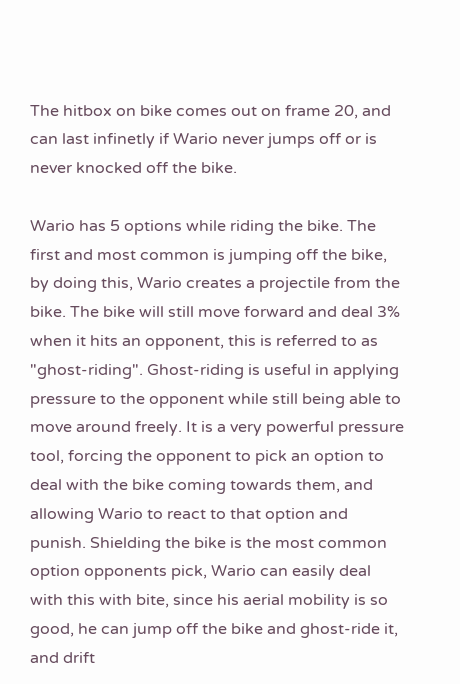The hitbox on bike comes out on frame 20, and can last infinetly if Wario never jumps off or is never knocked off the bike.

Wario has 5 options while riding the bike. The first and most common is jumping off the bike, by doing this, Wario creates a projectile from the bike. The bike will still move forward and deal 3% when it hits an opponent, this is referred to as "ghost-riding". Ghost-riding is useful in applying pressure to the opponent while still being able to move around freely. It is a very powerful pressure tool, forcing the opponent to pick an option to deal with the bike coming towards them, and allowing Wario to react to that option and punish. Shielding the bike is the most common option opponents pick, Wario can easily deal with this with bite, since his aerial mobility is so good, he can jump off the bike and ghost-ride it, and drift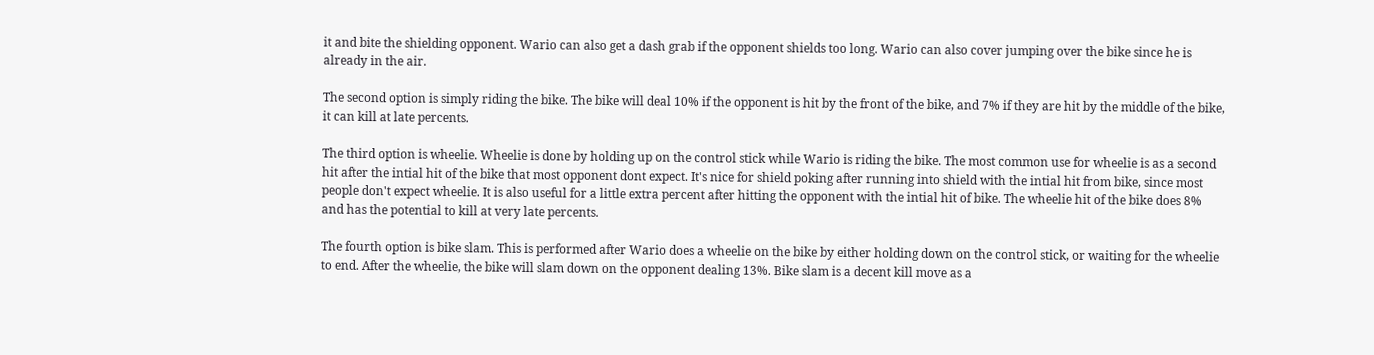it and bite the shielding opponent. Wario can also get a dash grab if the opponent shields too long. Wario can also cover jumping over the bike since he is already in the air.

The second option is simply riding the bike. The bike will deal 10% if the opponent is hit by the front of the bike, and 7% if they are hit by the middle of the bike, it can kill at late percents.

The third option is wheelie. Wheelie is done by holding up on the control stick while Wario is riding the bike. The most common use for wheelie is as a second hit after the intial hit of the bike that most opponent dont expect. It's nice for shield poking after running into shield with the intial hit from bike, since most people don't expect wheelie. It is also useful for a little extra percent after hitting the opponent with the intial hit of bike. The wheelie hit of the bike does 8% and has the potential to kill at very late percents.

The fourth option is bike slam. This is performed after Wario does a wheelie on the bike by either holding down on the control stick, or waiting for the wheelie to end. After the wheelie, the bike will slam down on the opponent dealing 13%. Bike slam is a decent kill move as a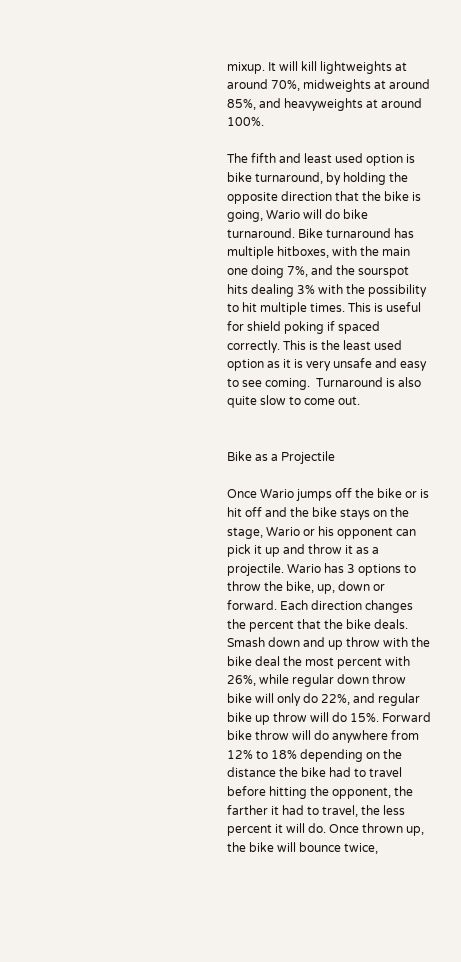mixup. It will kill lightweights at around 70%, midweights at around 85%, and heavyweights at around 100%.

The fifth and least used option is bike turnaround, by holding the opposite direction that the bike is going, Wario will do bike turnaround. Bike turnaround has multiple hitboxes, with the main one doing 7%, and the sourspot hits dealing 3% with the possibility to hit multiple times. This is useful for shield poking if spaced correctly. This is the least used option as it is very unsafe and easy to see coming.  Turnaround is also quite slow to come out.


Bike as a Projectile

Once Wario jumps off the bike or is hit off and the bike stays on the stage, Wario or his opponent can pick it up and throw it as a projectile. Wario has 3 options to throw the bike, up, down or forward. Each direction changes the percent that the bike deals. Smash down and up throw with the bike deal the most percent with 26%, while regular down throw bike will only do 22%, and regular bike up throw will do 15%. Forward bike throw will do anywhere from 12% to 18% depending on the distance the bike had to travel before hitting the opponent, the farther it had to travel, the less percent it will do. Once thrown up, the bike will bounce twice,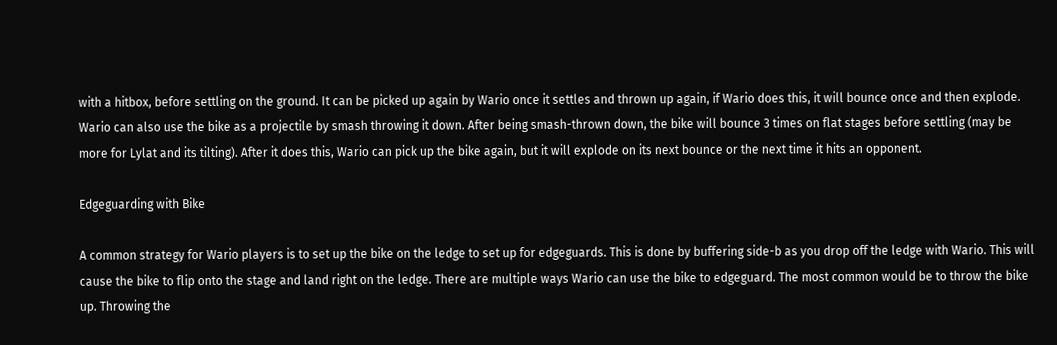with a hitbox, before settling on the ground. It can be picked up again by Wario once it settles and thrown up again, if Wario does this, it will bounce once and then explode. Wario can also use the bike as a projectile by smash throwing it down. After being smash-thrown down, the bike will bounce 3 times on flat stages before settling (may be more for Lylat and its tilting). After it does this, Wario can pick up the bike again, but it will explode on its next bounce or the next time it hits an opponent.

Edgeguarding with Bike

A common strategy for Wario players is to set up the bike on the ledge to set up for edgeguards. This is done by buffering side-b as you drop off the ledge with Wario. This will cause the bike to flip onto the stage and land right on the ledge. There are multiple ways Wario can use the bike to edgeguard. The most common would be to throw the bike up. Throwing the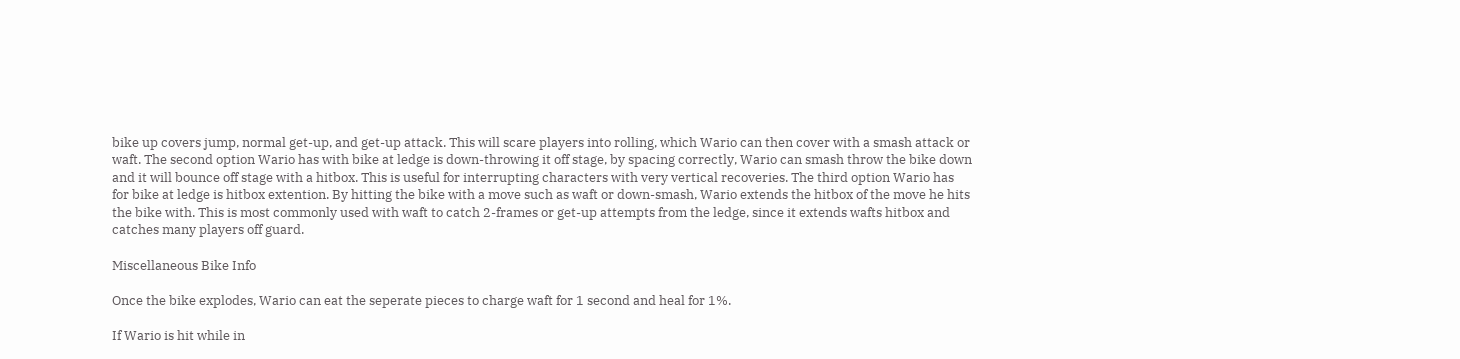bike up covers jump, normal get-up, and get-up attack. This will scare players into rolling, which Wario can then cover with a smash attack or waft. The second option Wario has with bike at ledge is down-throwing it off stage, by spacing correctly, Wario can smash throw the bike down and it will bounce off stage with a hitbox. This is useful for interrupting characters with very vertical recoveries. The third option Wario has for bike at ledge is hitbox extention. By hitting the bike with a move such as waft or down-smash, Wario extends the hitbox of the move he hits the bike with. This is most commonly used with waft to catch 2-frames or get-up attempts from the ledge, since it extends wafts hitbox and catches many players off guard.

Miscellaneous Bike Info

Once the bike explodes, Wario can eat the seperate pieces to charge waft for 1 second and heal for 1%.

If Wario is hit while in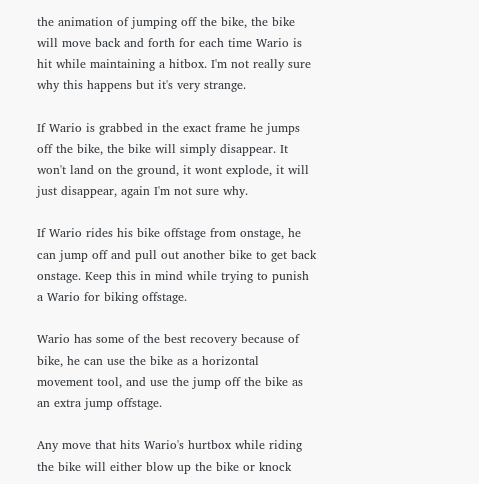the animation of jumping off the bike, the bike will move back and forth for each time Wario is hit while maintaining a hitbox. I'm not really sure why this happens but it's very strange.

If Wario is grabbed in the exact frame he jumps off the bike, the bike will simply disappear. It won't land on the ground, it wont explode, it will just disappear, again I'm not sure why.

If Wario rides his bike offstage from onstage, he can jump off and pull out another bike to get back onstage. Keep this in mind while trying to punish a Wario for biking offstage.

Wario has some of the best recovery because of bike, he can use the bike as a horizontal movement tool, and use the jump off the bike as an extra jump offstage.

Any move that hits Wario's hurtbox while riding the bike will either blow up the bike or knock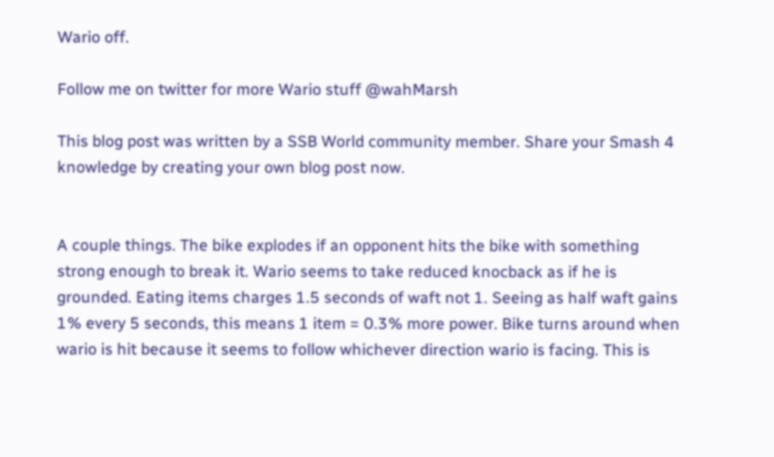Wario off.

Follow me on twitter for more Wario stuff @wahMarsh

This blog post was written by a SSB World community member. Share your Smash 4 knowledge by creating your own blog post now.


A couple things. The bike explodes if an opponent hits the bike with something strong enough to break it. Wario seems to take reduced knocback as if he is grounded. Eating items charges 1.5 seconds of waft not 1. Seeing as half waft gains 1% every 5 seconds, this means 1 item = 0.3% more power. Bike turns around when wario is hit because it seems to follow whichever direction wario is facing. This is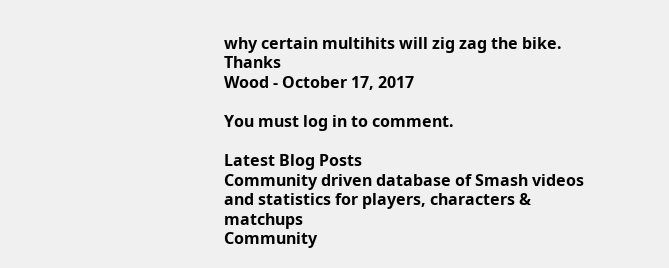why certain multihits will zig zag the bike. Thanks
Wood - October 17, 2017

You must log in to comment.

Latest Blog Posts
Community driven database of Smash videos and statistics for players, characters & matchups
Community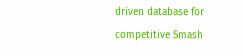driven database for competitive Smash